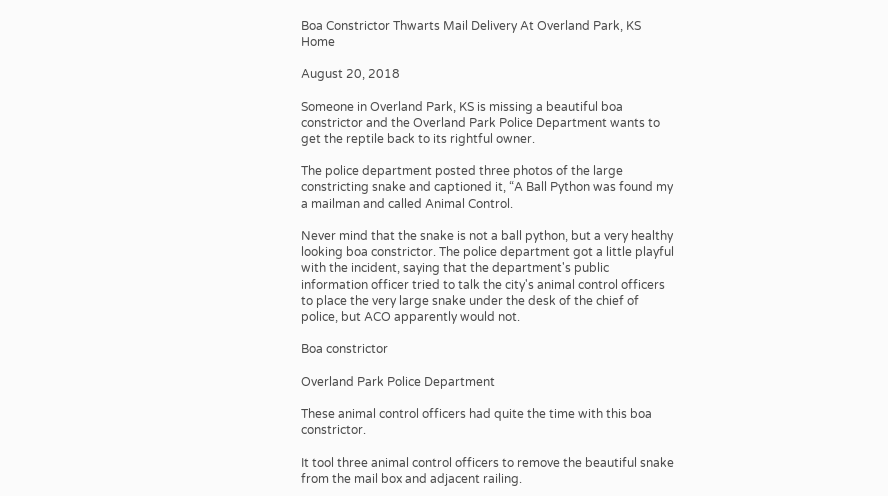Boa Constrictor Thwarts Mail Delivery At Overland Park, KS Home

August 20, 2018

Someone in Overland Park, KS is missing a beautiful boa constrictor and the Overland Park Police Department wants to get the reptile back to its rightful owner.

The police department posted three photos of the large constricting snake and captioned it, “A Ball Python was found my a mailman and called Animal Control.

Never mind that the snake is not a ball python, but a very healthy looking boa constrictor. The police department got a little playful with the incident, saying that the department's public information officer tried to talk the city's animal control officers to place the very large snake under the desk of the chief of police, but ACO apparently would not.

Boa constrictor

Overland Park Police Department

These animal control officers had quite the time with this boa constrictor.

It tool three animal control officers to remove the beautiful snake from the mail box and adjacent railing.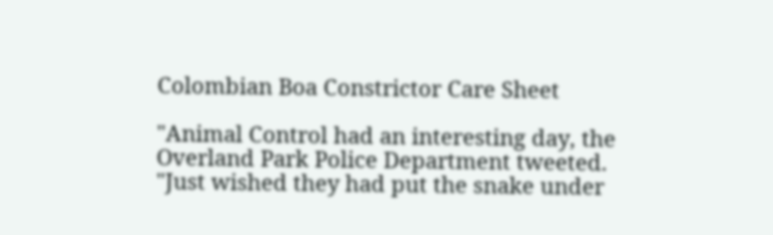Colombian Boa Constrictor Care Sheet

"Animal Control had an interesting day, the Overland Park Police Department tweeted. "Just wished they had put the snake under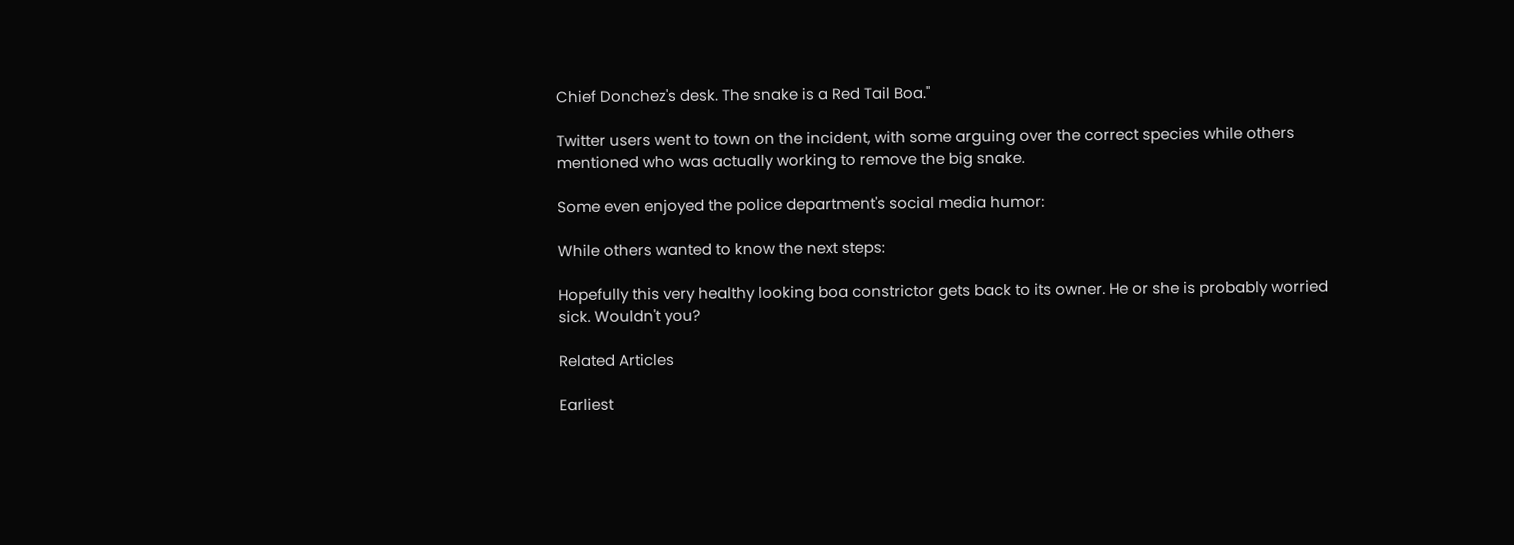Chief Donchez's desk. The snake is a Red Tail Boa."

Twitter users went to town on the incident, with some arguing over the correct species while others mentioned who was actually working to remove the big snake.

Some even enjoyed the police department's social media humor:

While others wanted to know the next steps:

Hopefully this very healthy looking boa constrictor gets back to its owner. He or she is probably worried sick. Wouldn't you?

Related Articles

Earliest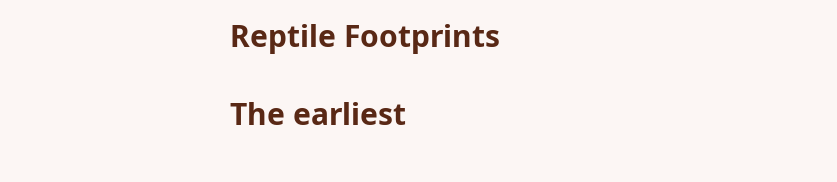Reptile Footprints

The earliest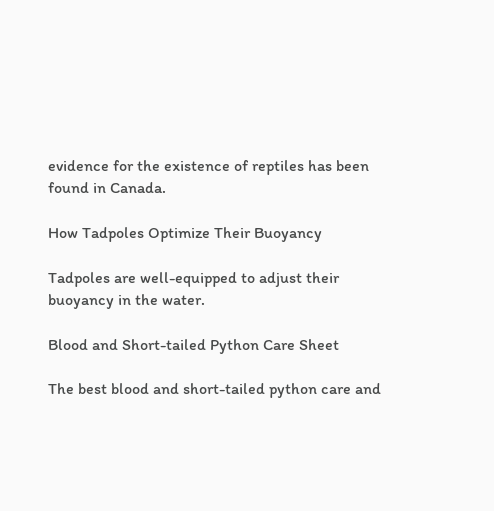evidence for the existence of reptiles has been found in Canada.

How Tadpoles Optimize Their Buoyancy

Tadpoles are well-equipped to adjust their buoyancy in the water.

Blood and Short-tailed Python Care Sheet

The best blood and short-tailed python care and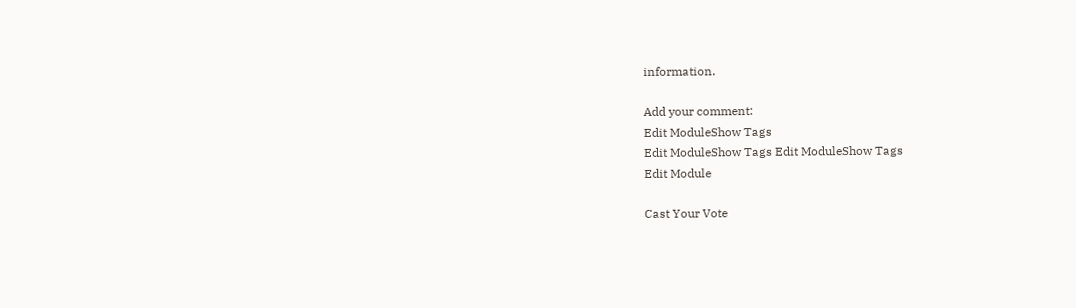information.

Add your comment:
Edit ModuleShow Tags
Edit ModuleShow Tags Edit ModuleShow Tags
Edit Module

Cast Your Vote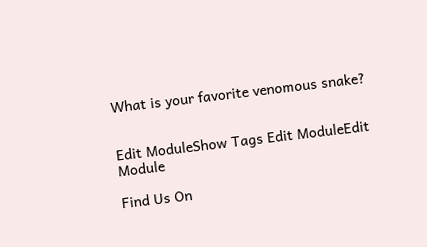What is your favorite venomous snake?


Edit ModuleShow Tags Edit ModuleEdit Module

Find Us On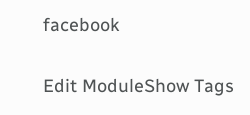facebook

Edit ModuleShow Tags